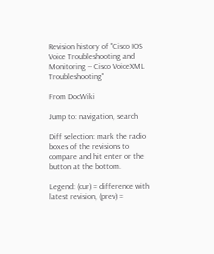Revision history of "Cisco IOS Voice Troubleshooting and Monitoring -- Cisco VoiceXML Troubleshooting"

From DocWiki

Jump to: navigation, search

Diff selection: mark the radio boxes of the revisions to compare and hit enter or the button at the bottom.

Legend: (cur) = difference with latest revision, (prev) =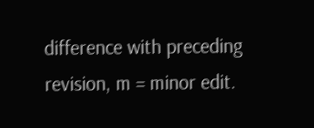difference with preceding revision, m = minor edit.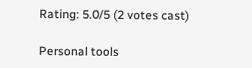Rating: 5.0/5 (2 votes cast)

Personal tools